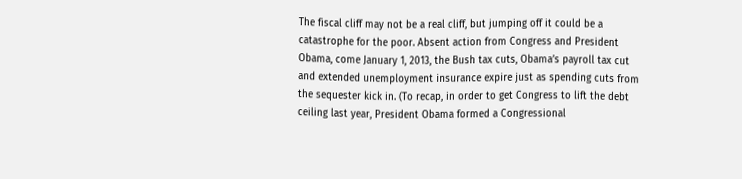The fiscal cliff may not be a real cliff, but jumping off it could be a catastrophe for the poor. Absent action from Congress and President Obama, come January 1, 2013, the Bush tax cuts, Obama’s payroll tax cut and extended unemployment insurance expire just as spending cuts from the sequester kick in. (To recap, in order to get Congress to lift the debt ceiling last year, President Obama formed a Congressional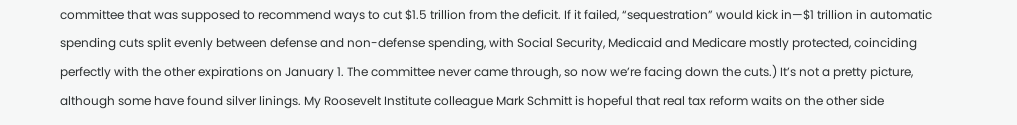committee that was supposed to recommend ways to cut $1.5 trillion from the deficit. If it failed, “sequestration” would kick in—$1 trillion in automatic spending cuts split evenly between defense and non-defense spending, with Social Security, Medicaid and Medicare mostly protected, coinciding perfectly with the other expirations on January 1. The committee never came through, so now we’re facing down the cuts.) It’s not a pretty picture, although some have found silver linings. My Roosevelt Institute colleague Mark Schmitt is hopeful that real tax reform waits on the other side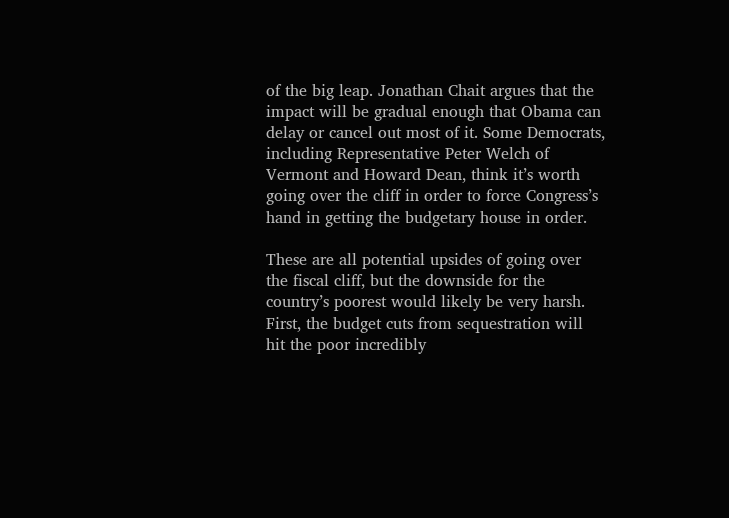of the big leap. Jonathan Chait argues that the impact will be gradual enough that Obama can delay or cancel out most of it. Some Democrats, including Representative Peter Welch of Vermont and Howard Dean, think it’s worth going over the cliff in order to force Congress’s hand in getting the budgetary house in order.

These are all potential upsides of going over the fiscal cliff, but the downside for the country’s poorest would likely be very harsh. First, the budget cuts from sequestration will hit the poor incredibly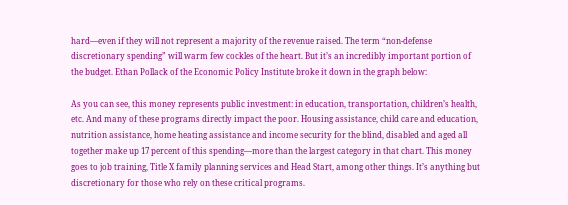hard—even if they will not represent a majority of the revenue raised. The term “non-defense discretionary spending” will warm few cockles of the heart. But it’s an incredibly important portion of the budget. Ethan Pollack of the Economic Policy Institute broke it down in the graph below:

As you can see, this money represents public investment: in education, transportation, children’s health, etc. And many of these programs directly impact the poor. Housing assistance, child care and education, nutrition assistance, home heating assistance and income security for the blind, disabled and aged all together make up 17 percent of this spending—more than the largest category in that chart. This money goes to job training, Title X family planning services and Head Start, among other things. It’s anything but discretionary for those who rely on these critical programs.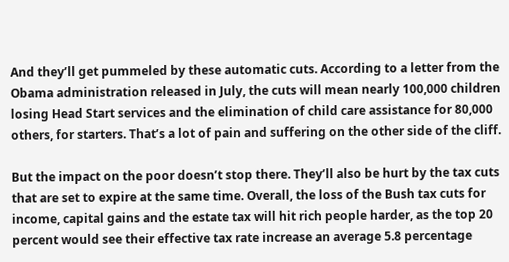And they’ll get pummeled by these automatic cuts. According to a letter from the Obama administration released in July, the cuts will mean nearly 100,000 children losing Head Start services and the elimination of child care assistance for 80,000 others, for starters. That’s a lot of pain and suffering on the other side of the cliff.

But the impact on the poor doesn’t stop there. They’ll also be hurt by the tax cuts that are set to expire at the same time. Overall, the loss of the Bush tax cuts for income, capital gains and the estate tax will hit rich people harder, as the top 20 percent would see their effective tax rate increase an average 5.8 percentage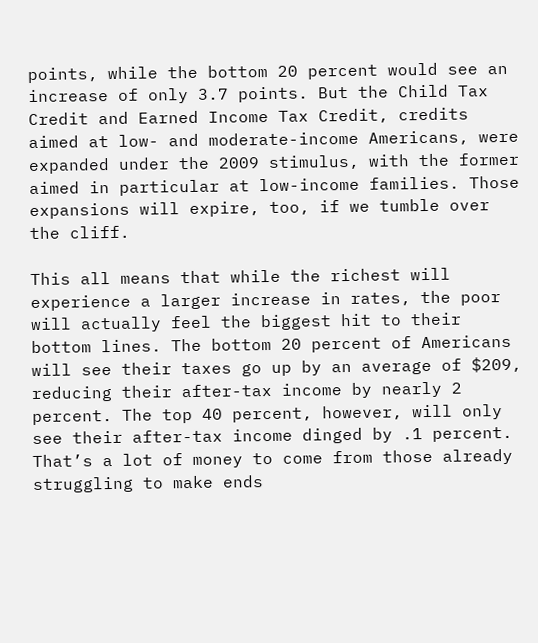points, while the bottom 20 percent would see an increase of only 3.7 points. But the Child Tax Credit and Earned Income Tax Credit, credits aimed at low- and moderate-income Americans, were expanded under the 2009 stimulus, with the former aimed in particular at low-income families. Those expansions will expire, too, if we tumble over the cliff.

This all means that while the richest will experience a larger increase in rates, the poor will actually feel the biggest hit to their bottom lines. The bottom 20 percent of Americans will see their taxes go up by an average of $209, reducing their after-tax income by nearly 2 percent. The top 40 percent, however, will only see their after-tax income dinged by .1 percent. That’s a lot of money to come from those already struggling to make ends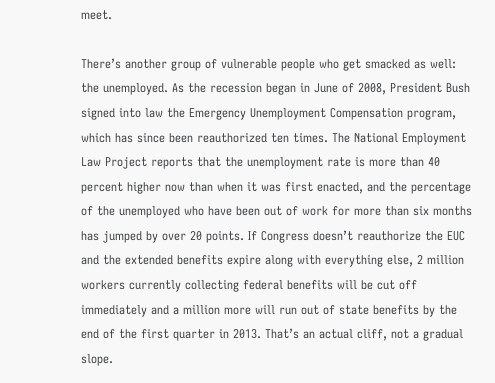meet.

There’s another group of vulnerable people who get smacked as well: the unemployed. As the recession began in June of 2008, President Bush signed into law the Emergency Unemployment Compensation program, which has since been reauthorized ten times. The National Employment Law Project reports that the unemployment rate is more than 40 percent higher now than when it was first enacted, and the percentage of the unemployed who have been out of work for more than six months has jumped by over 20 points. If Congress doesn’t reauthorize the EUC and the extended benefits expire along with everything else, 2 million workers currently collecting federal benefits will be cut off immediately and a million more will run out of state benefits by the end of the first quarter in 2013. That’s an actual cliff, not a gradual slope.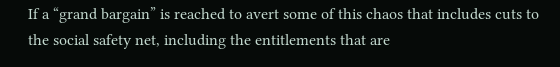If a “grand bargain” is reached to avert some of this chaos that includes cuts to the social safety net, including the entitlements that are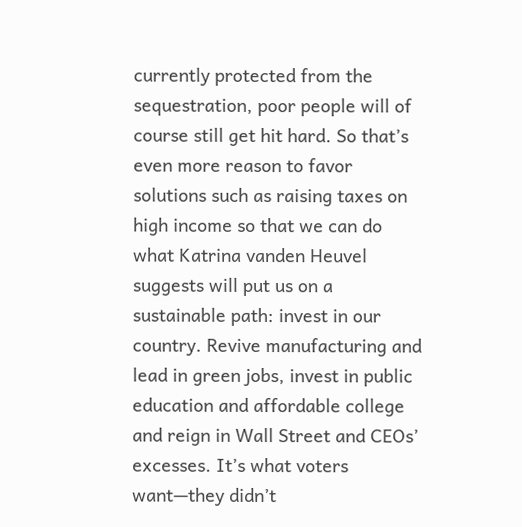currently protected from the sequestration, poor people will of course still get hit hard. So that’s even more reason to favor solutions such as raising taxes on high income so that we can do what Katrina vanden Heuvel suggests will put us on a sustainable path: invest in our country. Revive manufacturing and lead in green jobs, invest in public education and affordable college and reign in Wall Street and CEOs’ excesses. It’s what voters want—they didn’t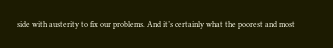side with austerity to fix our problems. And it’s certainly what the poorest and most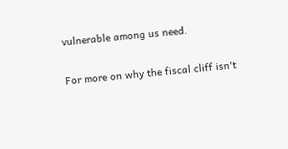vulnerable among us need.

For more on why the fiscal cliff isn't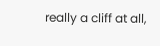really a cliff at all,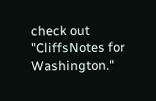check out "CliffsNotes for Washington."